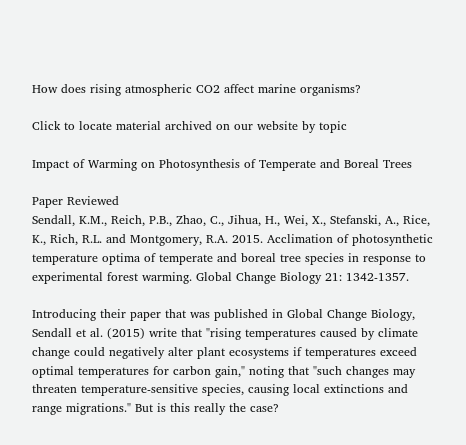How does rising atmospheric CO2 affect marine organisms?

Click to locate material archived on our website by topic

Impact of Warming on Photosynthesis of Temperate and Boreal Trees

Paper Reviewed
Sendall, K.M., Reich, P.B., Zhao, C., Jihua, H., Wei, X., Stefanski, A., Rice, K., Rich, R.L. and Montgomery, R.A. 2015. Acclimation of photosynthetic temperature optima of temperate and boreal tree species in response to experimental forest warming. Global Change Biology 21: 1342-1357.

Introducing their paper that was published in Global Change Biology, Sendall et al. (2015) write that "rising temperatures caused by climate change could negatively alter plant ecosystems if temperatures exceed optimal temperatures for carbon gain," noting that "such changes may threaten temperature-sensitive species, causing local extinctions and range migrations." But is this really the case?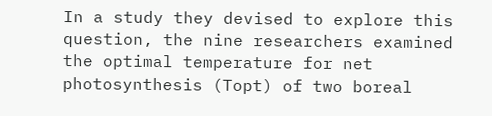In a study they devised to explore this question, the nine researchers examined the optimal temperature for net photosynthesis (Topt) of two boreal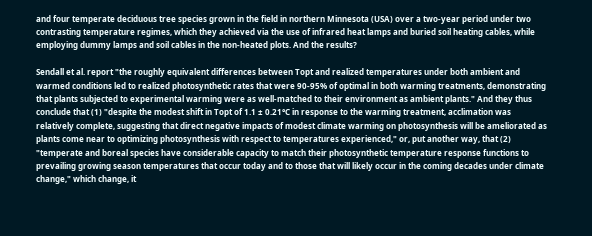and four temperate deciduous tree species grown in the field in northern Minnesota (USA) over a two-year period under two contrasting temperature regimes, which they achieved via the use of infrared heat lamps and buried soil heating cables, while employing dummy lamps and soil cables in the non-heated plots. And the results?

Sendall et al. report "the roughly equivalent differences between Topt and realized temperatures under both ambient and warmed conditions led to realized photosynthetic rates that were 90-95% of optimal in both warming treatments, demonstrating that plants subjected to experimental warming were as well-matched to their environment as ambient plants." And they thus conclude that (1) "despite the modest shift in Topt of 1.1 ± 0.21°C in response to the warming treatment, acclimation was relatively complete, suggesting that direct negative impacts of modest climate warming on photosynthesis will be ameliorated as plants come near to optimizing photosynthesis with respect to temperatures experienced," or, put another way, that (2) "temperate and boreal species have considerable capacity to match their photosynthetic temperature response functions to prevailing growing season temperatures that occur today and to those that will likely occur in the coming decades under climate change," which change, it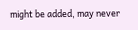might be added, may never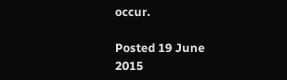occur.

Posted 19 June 2015